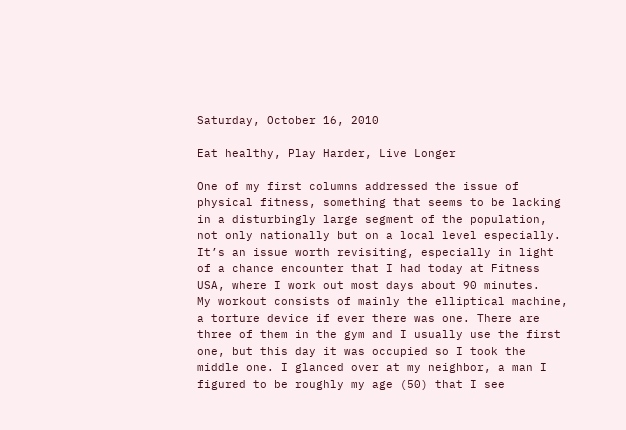Saturday, October 16, 2010

Eat healthy, Play Harder, Live Longer

One of my first columns addressed the issue of physical fitness, something that seems to be lacking in a disturbingly large segment of the population, not only nationally but on a local level especially. It’s an issue worth revisiting, especially in light of a chance encounter that I had today at Fitness USA, where I work out most days about 90 minutes.
My workout consists of mainly the elliptical machine, a torture device if ever there was one. There are three of them in the gym and I usually use the first one, but this day it was occupied so I took the middle one. I glanced over at my neighbor, a man I figured to be roughly my age (50) that I see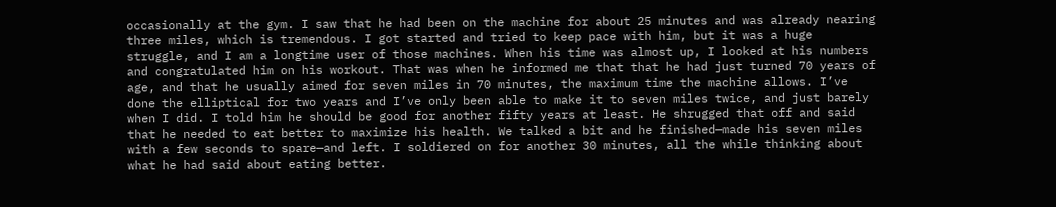occasionally at the gym. I saw that he had been on the machine for about 25 minutes and was already nearing three miles, which is tremendous. I got started and tried to keep pace with him, but it was a huge struggle, and I am a longtime user of those machines. When his time was almost up, I looked at his numbers and congratulated him on his workout. That was when he informed me that that he had just turned 70 years of age, and that he usually aimed for seven miles in 70 minutes, the maximum time the machine allows. I’ve done the elliptical for two years and I’ve only been able to make it to seven miles twice, and just barely when I did. I told him he should be good for another fifty years at least. He shrugged that off and said that he needed to eat better to maximize his health. We talked a bit and he finished—made his seven miles with a few seconds to spare—and left. I soldiered on for another 30 minutes, all the while thinking about what he had said about eating better.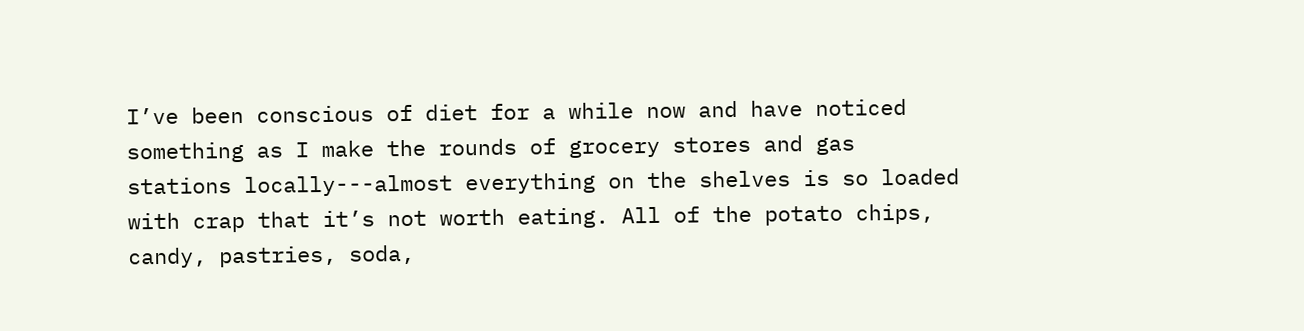I’ve been conscious of diet for a while now and have noticed something as I make the rounds of grocery stores and gas stations locally---almost everything on the shelves is so loaded with crap that it’s not worth eating. All of the potato chips, candy, pastries, soda,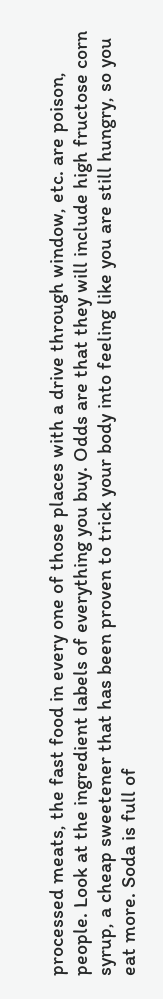processed meats, the fast food in every one of those places with a drive through window, etc. are poison, people. Look at the ingredient labels of everything you buy. Odds are that they will include high fructose corn syrup, a cheap sweetener that has been proven to trick your body into feeling like you are still hungry, so you eat more. Soda is full of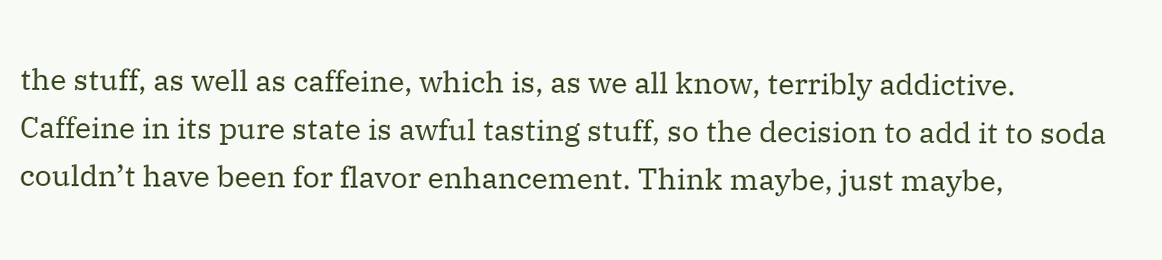the stuff, as well as caffeine, which is, as we all know, terribly addictive. Caffeine in its pure state is awful tasting stuff, so the decision to add it to soda couldn’t have been for flavor enhancement. Think maybe, just maybe,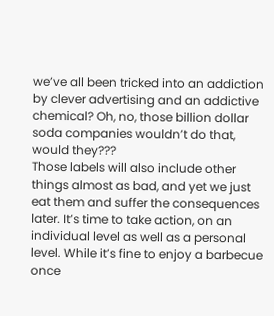we’ve all been tricked into an addiction by clever advertising and an addictive chemical? Oh, no, those billion dollar soda companies wouldn’t do that, would they???
Those labels will also include other things almost as bad, and yet we just eat them and suffer the consequences later. It’s time to take action, on an individual level as well as a personal level. While it’s fine to enjoy a barbecue once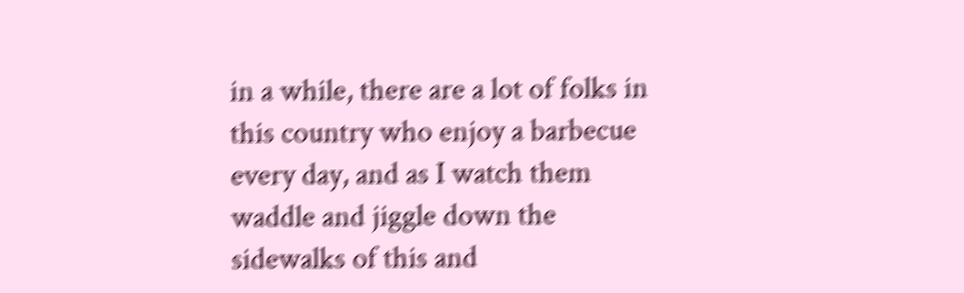in a while, there are a lot of folks in this country who enjoy a barbecue every day, and as I watch them waddle and jiggle down the sidewalks of this and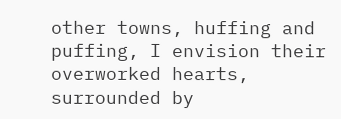other towns, huffing and puffing, I envision their overworked hearts, surrounded by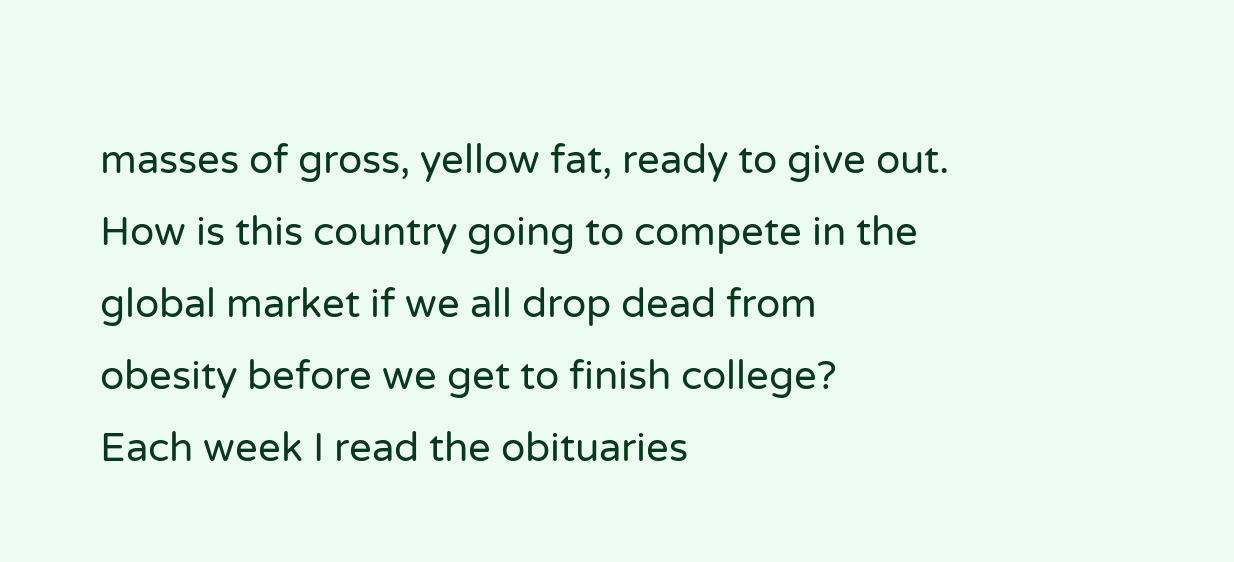masses of gross, yellow fat, ready to give out. How is this country going to compete in the global market if we all drop dead from obesity before we get to finish college?
Each week I read the obituaries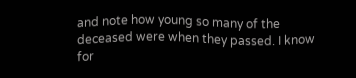and note how young so many of the deceased were when they passed. I know for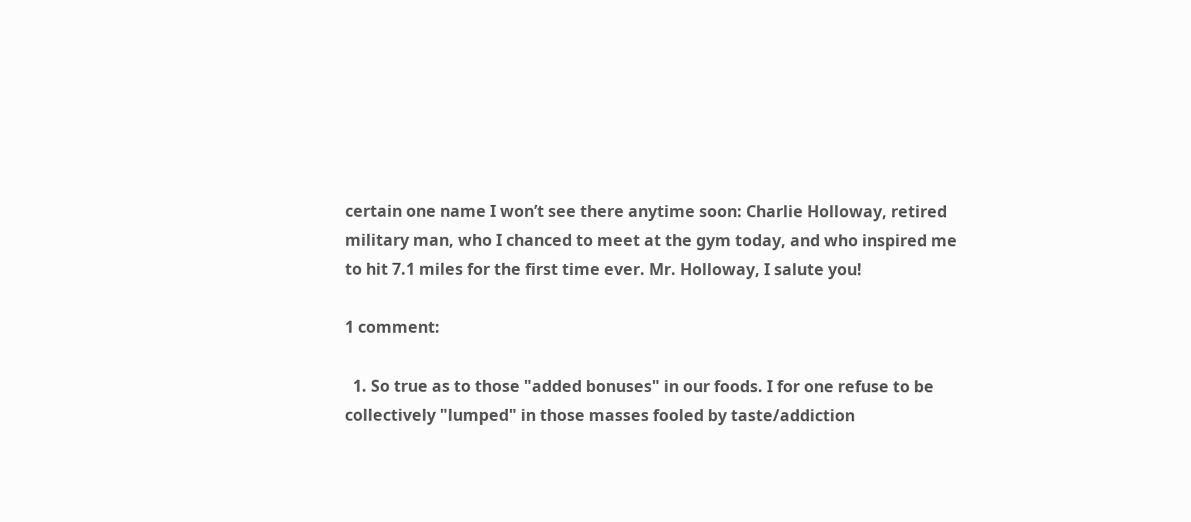certain one name I won’t see there anytime soon: Charlie Holloway, retired military man, who I chanced to meet at the gym today, and who inspired me to hit 7.1 miles for the first time ever. Mr. Holloway, I salute you!

1 comment:

  1. So true as to those "added bonuses" in our foods. I for one refuse to be collectively "lumped" in those masses fooled by taste/addiction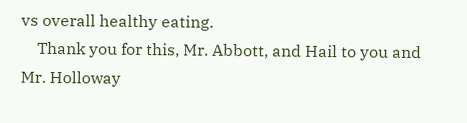vs overall healthy eating.
    Thank you for this, Mr. Abbott, and Hail to you and Mr. Holloway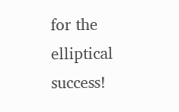for the elliptical success!